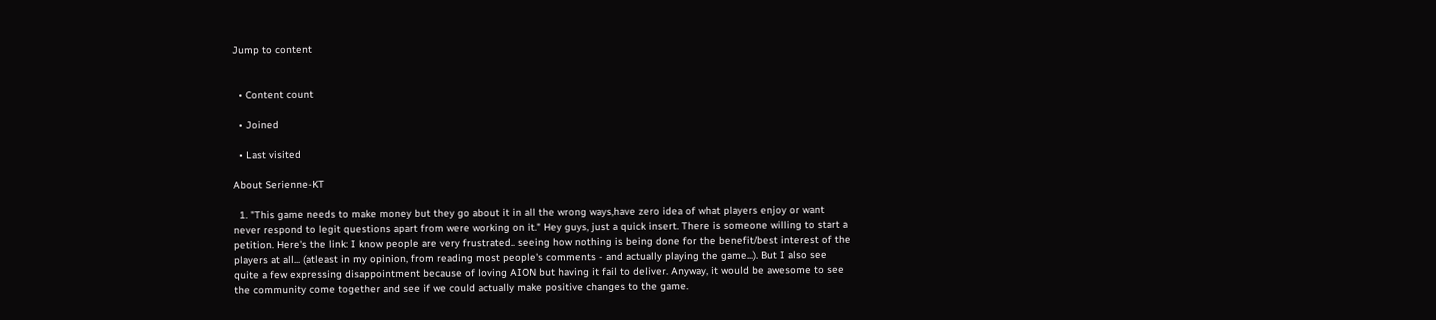Jump to content


  • Content count

  • Joined

  • Last visited

About Serienne-KT

  1. "This game needs to make money but they go about it in all the wrong ways,have zero idea of what players enjoy or want never respond to legit questions apart from were working on it." Hey guys, just a quick insert. There is someone willing to start a petition. Here's the link: I know people are very frustrated.. seeing how nothing is being done for the benefit/best interest of the players at all... (atleast in my opinion, from reading most people's comments - and actually playing the game...). But I also see quite a few expressing disappointment because of loving AION but having it fail to deliver. Anyway, it would be awesome to see the community come together and see if we could actually make positive changes to the game.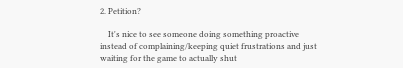2. Petition?

    It's nice to see someone doing something proactive instead of complaining/keeping quiet frustrations and just waiting for the game to actually shut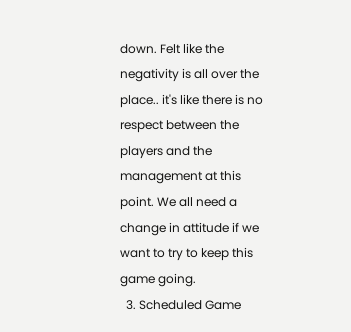down. Felt like the negativity is all over the place.. it's like there is no respect between the players and the management at this point. We all need a change in attitude if we want to try to keep this game going.
  3. Scheduled Game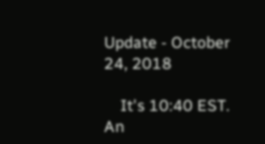Update - October 24, 2018

    It's 10:40 EST. An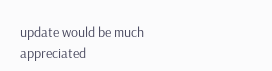update would be much appreciated